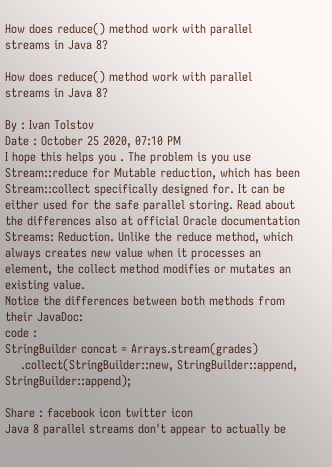How does reduce() method work with parallel streams in Java 8?

How does reduce() method work with parallel streams in Java 8?

By : Ivan Tolstov
Date : October 25 2020, 07:10 PM
I hope this helps you . The problem is you use Stream::reduce for Mutable reduction, which has been Stream::collect specifically designed for. It can be either used for the safe parallel storing. Read about the differences also at official Oracle documentation Streams: Reduction. Unlike the reduce method, which always creates new value when it processes an element, the collect method modifies or mutates an existing value.
Notice the differences between both methods from their JavaDoc:
code :
StringBuilder concat = Arrays.stream(grades)
    .collect(StringBuilder::new, StringBuilder::append, StringBuilder::append);

Share : facebook icon twitter icon
Java 8 parallel streams don't appear to actually be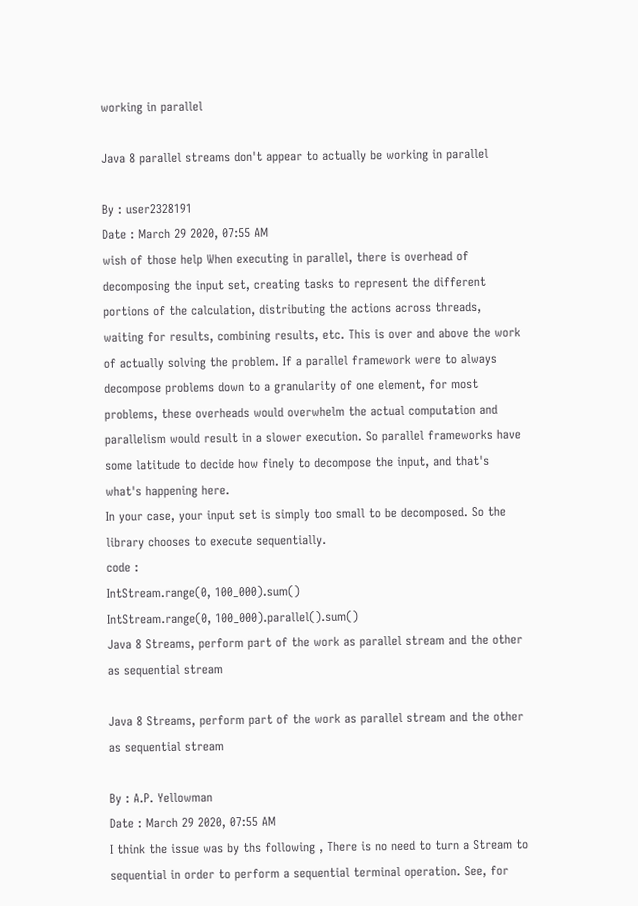working in parallel

Java 8 parallel streams don't appear to actually be working in parallel

By : user2328191
Date : March 29 2020, 07:55 AM
wish of those help When executing in parallel, there is overhead of decomposing the input set, creating tasks to represent the different portions of the calculation, distributing the actions across threads, waiting for results, combining results, etc. This is over and above the work of actually solving the problem. If a parallel framework were to always decompose problems down to a granularity of one element, for most problems, these overheads would overwhelm the actual computation and parallelism would result in a slower execution. So parallel frameworks have some latitude to decide how finely to decompose the input, and that's what's happening here.
In your case, your input set is simply too small to be decomposed. So the library chooses to execute sequentially.
code :
IntStream.range(0, 100_000).sum()
IntStream.range(0, 100_000).parallel().sum()
Java 8 Streams, perform part of the work as parallel stream and the other as sequential stream

Java 8 Streams, perform part of the work as parallel stream and the other as sequential stream

By : A.P. Yellowman
Date : March 29 2020, 07:55 AM
I think the issue was by ths following , There is no need to turn a Stream to sequential in order to perform a sequential terminal operation. See, for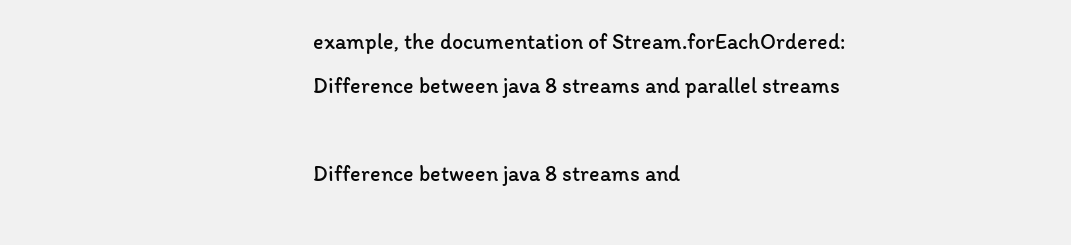example, the documentation of Stream.forEachOrdered:
Difference between java 8 streams and parallel streams

Difference between java 8 streams and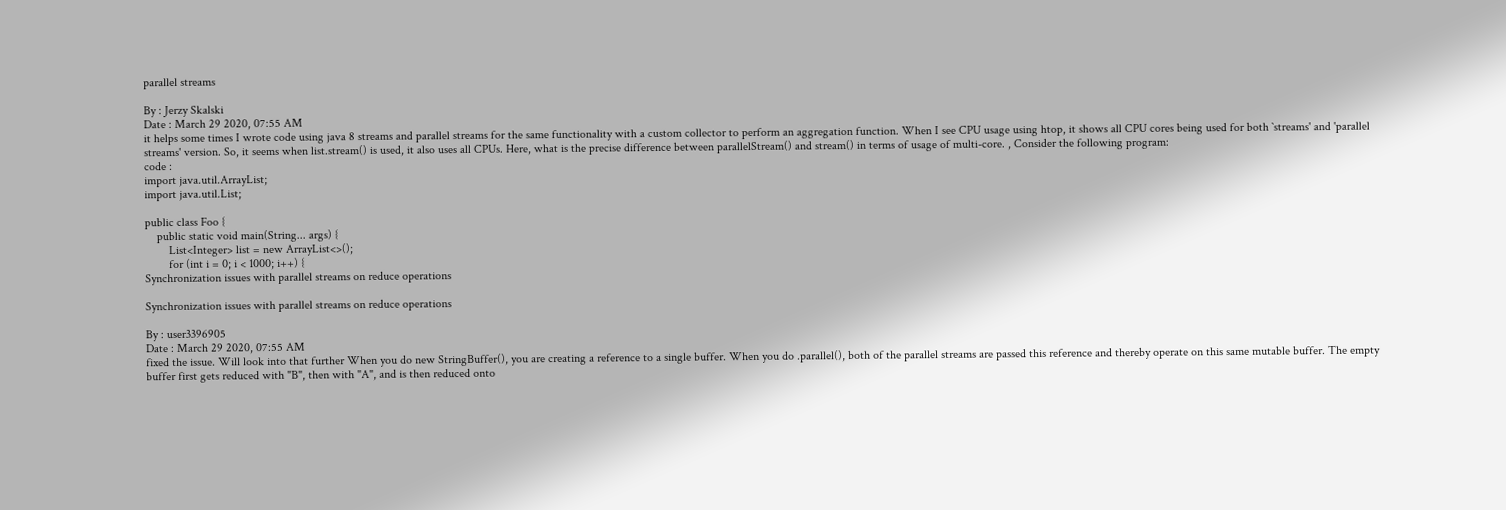parallel streams

By : Jerzy Skalski
Date : March 29 2020, 07:55 AM
it helps some times I wrote code using java 8 streams and parallel streams for the same functionality with a custom collector to perform an aggregation function. When I see CPU usage using htop, it shows all CPU cores being used for both `streams' and 'parallel streams' version. So, it seems when list.stream() is used, it also uses all CPUs. Here, what is the precise difference between parallelStream() and stream() in terms of usage of multi-core. , Consider the following program:
code :
import java.util.ArrayList;
import java.util.List;

public class Foo {
    public static void main(String... args) {
        List<Integer> list = new ArrayList<>();
        for (int i = 0; i < 1000; i++) {
Synchronization issues with parallel streams on reduce operations

Synchronization issues with parallel streams on reduce operations

By : user3396905
Date : March 29 2020, 07:55 AM
fixed the issue. Will look into that further When you do new StringBuffer(), you are creating a reference to a single buffer. When you do .parallel(), both of the parallel streams are passed this reference and thereby operate on this same mutable buffer. The empty buffer first gets reduced with "B", then with "A", and is then reduced onto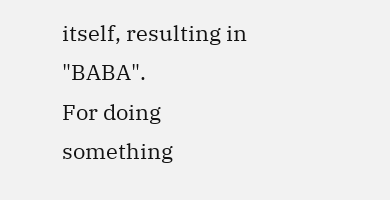itself, resulting in "BABA".
For doing something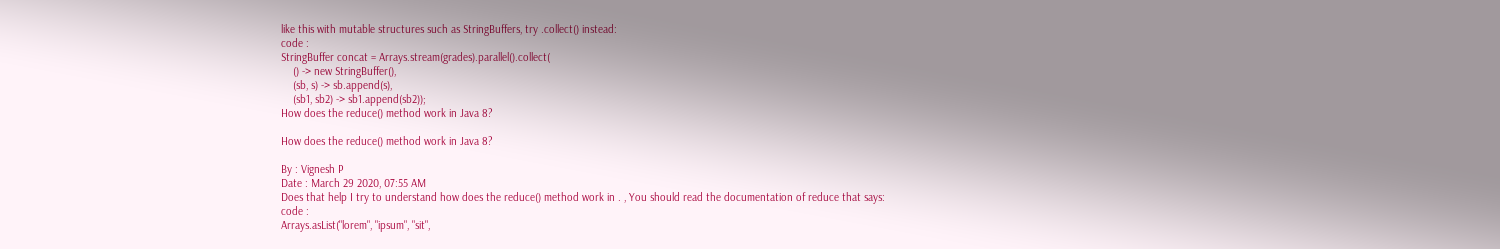like this with mutable structures such as StringBuffers, try .collect() instead:
code :
StringBuffer concat = Arrays.stream(grades).parallel().collect(
    () -> new StringBuffer(),
    (sb, s) -> sb.append(s),
    (sb1, sb2) -> sb1.append(sb2));
How does the reduce() method work in Java 8?

How does the reduce() method work in Java 8?

By : Vignesh P
Date : March 29 2020, 07:55 AM
Does that help I try to understand how does the reduce() method work in . , You should read the documentation of reduce that says:
code :
Arrays.asList("lorem", "ipsum", "sit",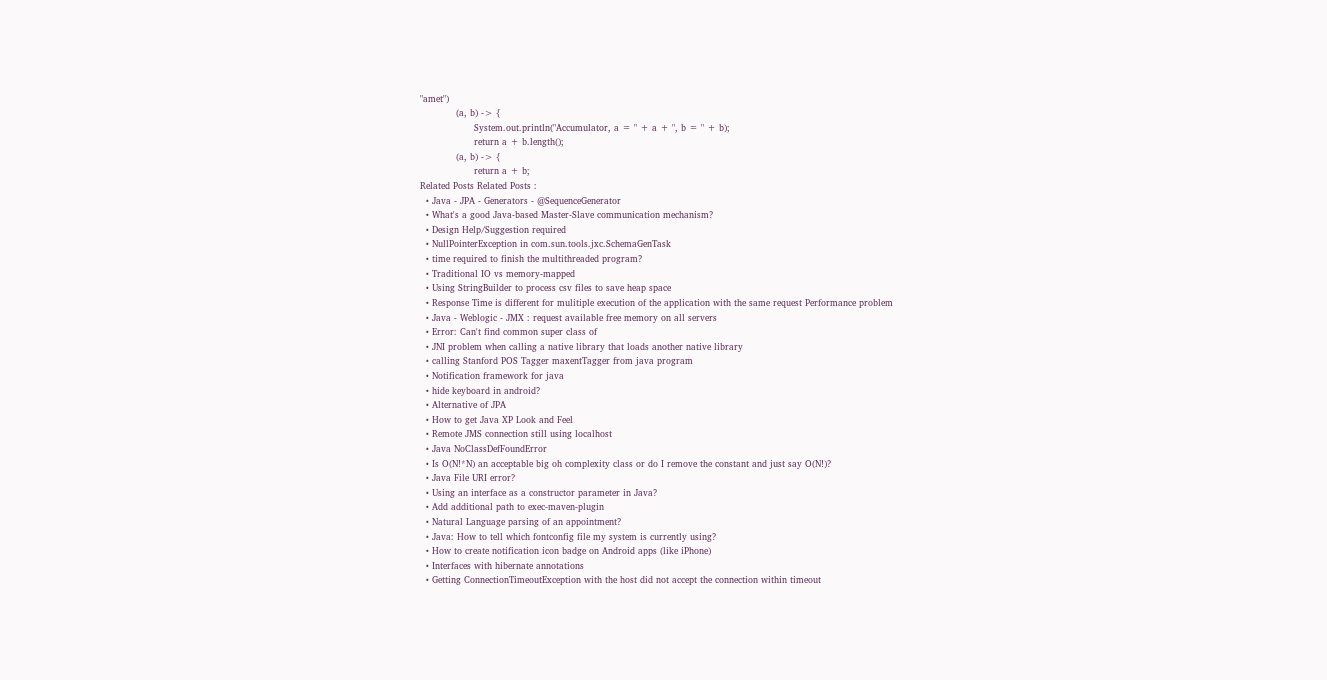"amet")
            (a, b) -> {
                  System.out.println("Accumulator, a = " + a + ", b = " + b);
                  return a + b.length();
            (a, b) -> {
                  return a + b;
Related Posts Related Posts :
  • Java - JPA - Generators - @SequenceGenerator
  • What's a good Java-based Master-Slave communication mechanism?
  • Design Help/Suggestion required
  • NullPointerException in com.sun.tools.jxc.SchemaGenTask
  • time required to finish the multithreaded program?
  • Traditional IO vs memory-mapped
  • Using StringBuilder to process csv files to save heap space
  • Response Time is different for mulitiple execution of the application with the same request Performance problem
  • Java - Weblogic - JMX : request available free memory on all servers
  • Error: Can't find common super class of
  • JNI problem when calling a native library that loads another native library
  • calling Stanford POS Tagger maxentTagger from java program
  • Notification framework for java
  • hide keyboard in android?
  • Alternative of JPA
  • How to get Java XP Look and Feel
  • Remote JMS connection still using localhost
  • Java NoClassDefFoundError
  • Is O(N!*N) an acceptable big oh complexity class or do I remove the constant and just say O(N!)?
  • Java File URI error?
  • Using an interface as a constructor parameter in Java?
  • Add additional path to exec-maven-plugin
  • Natural Language parsing of an appointment?
  • Java: How to tell which fontconfig file my system is currently using?
  • How to create notification icon badge on Android apps (like iPhone)
  • Interfaces with hibernate annotations
  • Getting ConnectionTimeoutException with the host did not accept the connection within timeout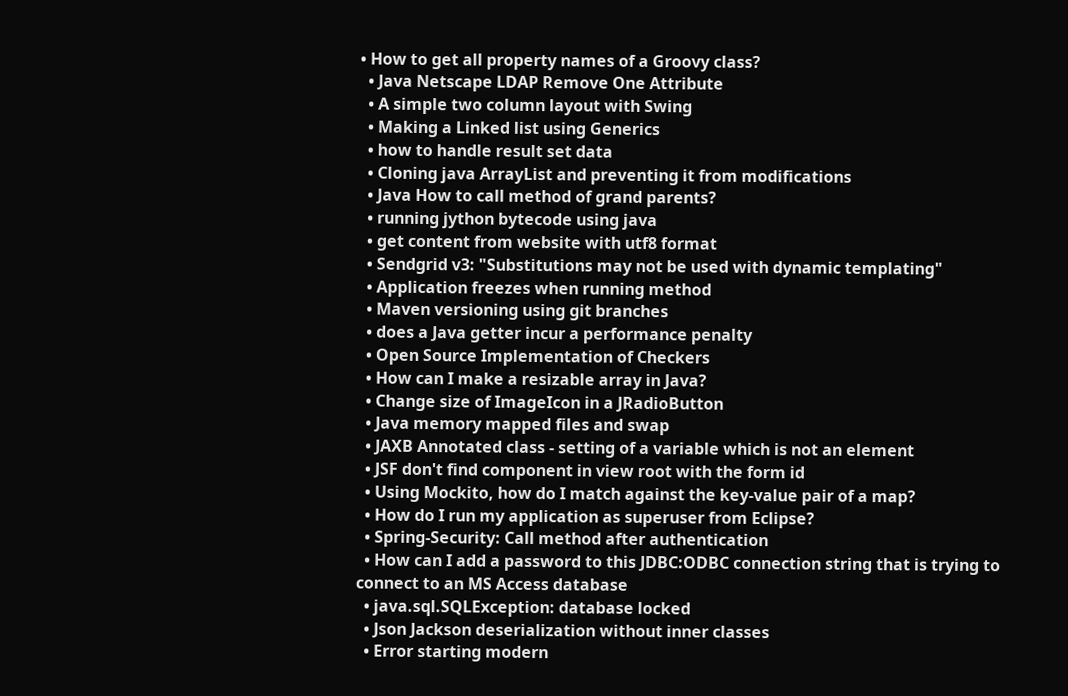• How to get all property names of a Groovy class?
  • Java Netscape LDAP Remove One Attribute
  • A simple two column layout with Swing
  • Making a Linked list using Generics
  • how to handle result set data
  • Cloning java ArrayList and preventing it from modifications
  • Java How to call method of grand parents?
  • running jython bytecode using java
  • get content from website with utf8 format
  • Sendgrid v3: "Substitutions may not be used with dynamic templating"
  • Application freezes when running method
  • Maven versioning using git branches
  • does a Java getter incur a performance penalty
  • Open Source Implementation of Checkers
  • How can I make a resizable array in Java?
  • Change size of ImageIcon in a JRadioButton
  • Java memory mapped files and swap
  • JAXB Annotated class - setting of a variable which is not an element
  • JSF don't find component in view root with the form id
  • Using Mockito, how do I match against the key-value pair of a map?
  • How do I run my application as superuser from Eclipse?
  • Spring-Security: Call method after authentication
  • How can I add a password to this JDBC:ODBC connection string that is trying to connect to an MS Access database
  • java.sql.SQLException: database locked
  • Json Jackson deserialization without inner classes
  • Error starting modern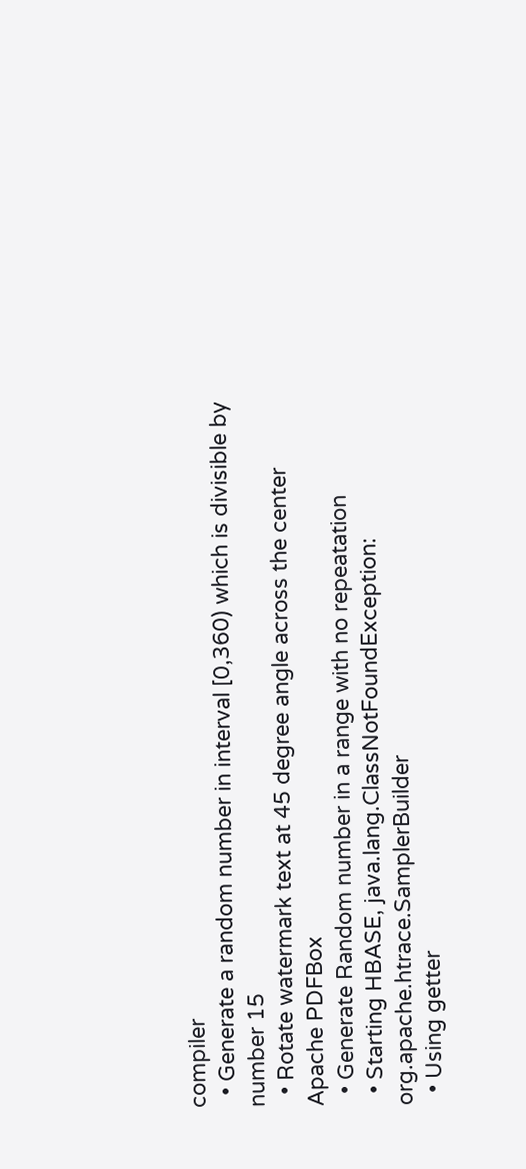compiler
  • Generate a random number in interval [0,360) which is divisible by number 15
  • Rotate watermark text at 45 degree angle across the center Apache PDFBox
  • Generate Random number in a range with no repeatation
  • Starting HBASE, java.lang.ClassNotFoundException: org.apache.htrace.SamplerBuilder
  • Using getter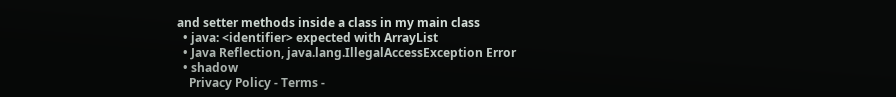and setter methods inside a class in my main class
  • java: <identifier> expected with ArrayList
  • Java Reflection, java.lang.IllegalAccessException Error
  • shadow
    Privacy Policy - Terms -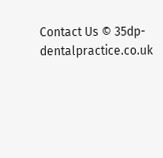Contact Us © 35dp-dentalpractice.co.uk